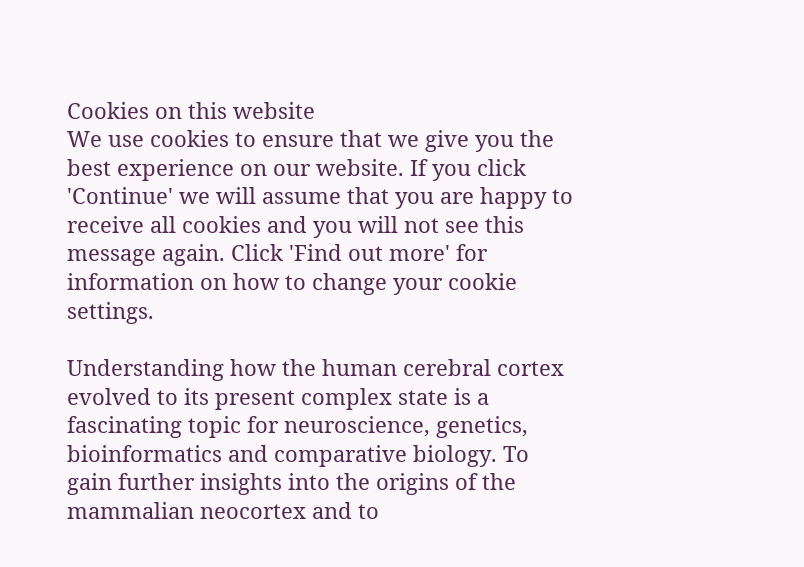Cookies on this website
We use cookies to ensure that we give you the best experience on our website. If you click 'Continue' we will assume that you are happy to receive all cookies and you will not see this message again. Click 'Find out more' for information on how to change your cookie settings.

Understanding how the human cerebral cortex evolved to its present complex state is a fascinating topic for neuroscience, genetics, bioinformatics and comparative biology. To gain further insights into the origins of the mammalian neocortex and to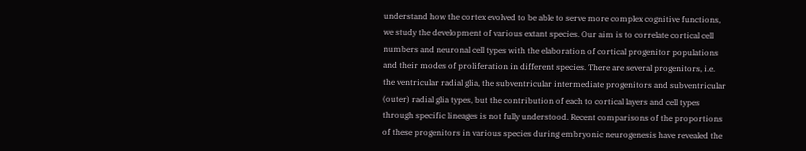understand how the cortex evolved to be able to serve more complex cognitive functions, we study the development of various extant species. Our aim is to correlate cortical cell numbers and neuronal cell types with the elaboration of cortical progenitor populations and their modes of proliferation in different species. There are several progenitors, i.e. the ventricular radial glia, the subventricular intermediate progenitors and subventricular (outer) radial glia types, but the contribution of each to cortical layers and cell types through specific lineages is not fully understood. Recent comparisons of the proportions of these progenitors in various species during embryonic neurogenesis have revealed the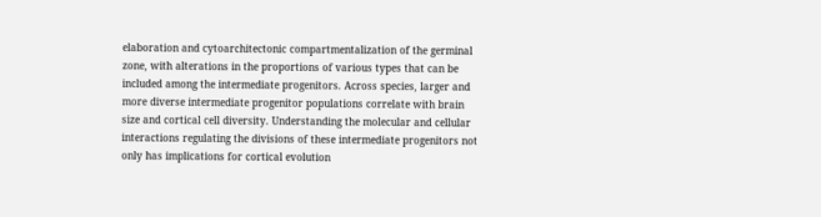elaboration and cytoarchitectonic compartmentalization of the germinal zone, with alterations in the proportions of various types that can be included among the intermediate progenitors. Across species, larger and more diverse intermediate progenitor populations correlate with brain size and cortical cell diversity. Understanding the molecular and cellular interactions regulating the divisions of these intermediate progenitors not only has implications for cortical evolution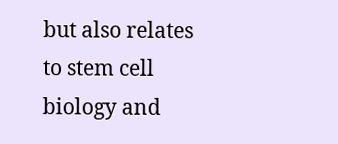but also relates to stem cell biology and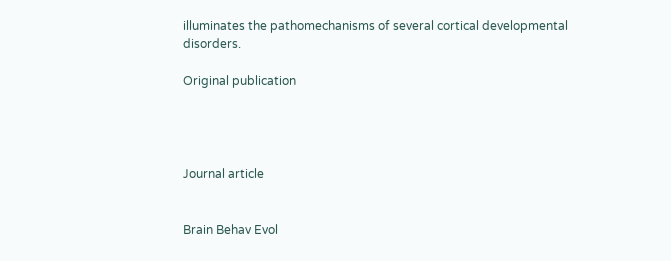illuminates the pathomechanisms of several cortical developmental disorders.

Original publication




Journal article


Brain Behav Evol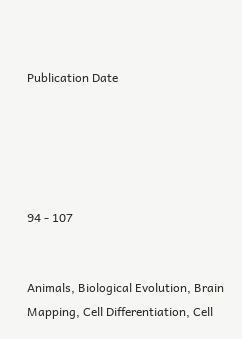Publication Date





94 - 107


Animals, Biological Evolution, Brain Mapping, Cell Differentiation, Cell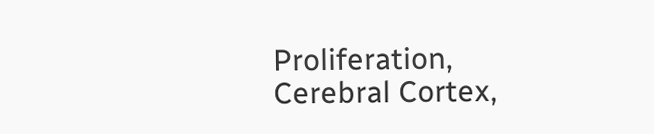Proliferation, Cerebral Cortex,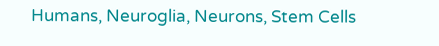Humans, Neuroglia, Neurons, Stem Cells